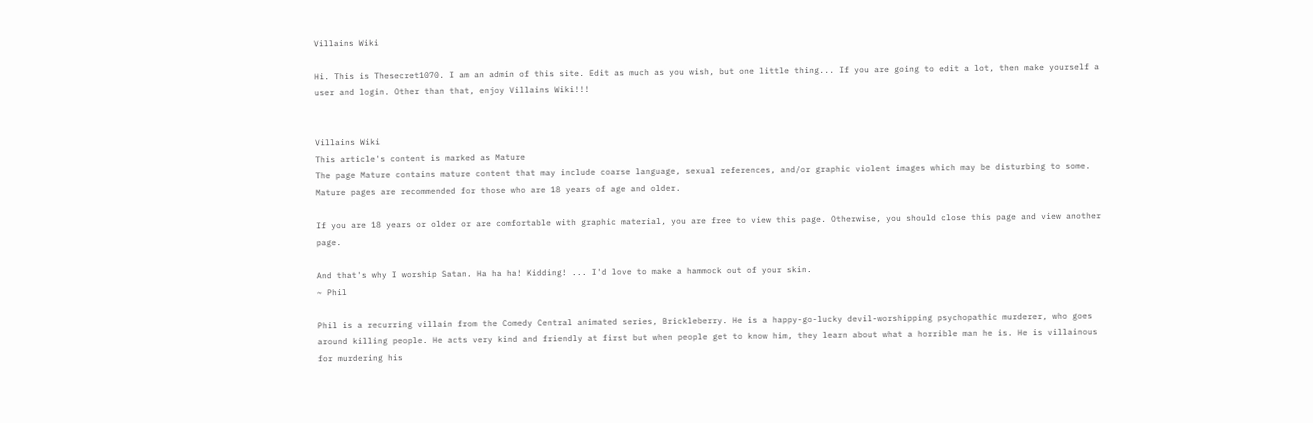Villains Wiki

Hi. This is Thesecret1070. I am an admin of this site. Edit as much as you wish, but one little thing... If you are going to edit a lot, then make yourself a user and login. Other than that, enjoy Villains Wiki!!!


Villains Wiki
This article's content is marked as Mature
The page Mature contains mature content that may include coarse language, sexual references, and/or graphic violent images which may be disturbing to some. Mature pages are recommended for those who are 18 years of age and older.

If you are 18 years or older or are comfortable with graphic material, you are free to view this page. Otherwise, you should close this page and view another page.

And that's why I worship Satan. Ha ha ha! Kidding! ... I'd love to make a hammock out of your skin.
~ Phil

Phil is a recurring villain from the Comedy Central animated series, Brickleberry. He is a happy-go-lucky devil-worshipping psychopathic murderer, who goes around killing people. He acts very kind and friendly at first but when people get to know him, they learn about what a horrible man he is. He is villainous for murdering his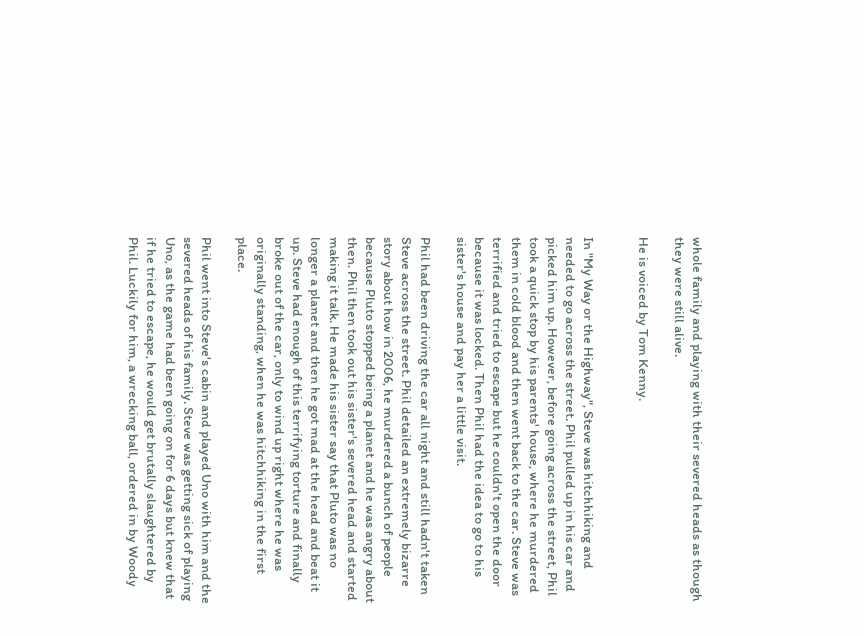whole family and playing with their severed heads as though they were still alive.

He is voiced by Tom Kenny.


In "My Way or the Highway", Steve was hitchhiking and needed to go across the street. Phil pulled up in his car and picked him up. However, before going across the street, Phil took a quick stop by his parents' house, where he murdered them in cold blood and then went back to the car. Steve was terrified and tried to escape but he couldn't open the door because it was locked. Then Phil had the idea to go to his sister's house and pay her a little visit.

Phil had been driving the car all night and still hadn't taken Steve across the street. Phil detailed an extremely bizarre story about how in 2006, he murdered a bunch of people because Pluto stopped being a planet and he was angry about then. Phil then took out his sister's severed head and started making it talk. He made his sister say that Pluto was no longer a planet and then he got mad at the head and beat it up. Steve had enough of this terrifying torture and finally broke out of the car, only to wind up right where he was originally standing, when he was hitchhiking in the first place.

Phil went into Steve's cabin and played Uno with him and the severed heads of his family. Steve was getting sick of playing Uno, as the game had been going on for 6 days but knew that if he tried to escape, he would get brutally slaughtered by Phil. Luckily for him, a wrecking ball, ordered in by Woody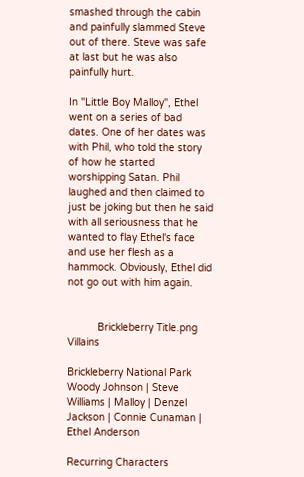smashed through the cabin and painfully slammed Steve out of there. Steve was safe at last but he was also painfully hurt.

In "Little Boy Malloy", Ethel went on a series of bad dates. One of her dates was with Phil, who told the story of how he started worshipping Satan. Phil laughed and then claimed to just be joking but then he said with all seriousness that he wanted to flay Ethel's face and use her flesh as a hammock. Obviously, Ethel did not go out with him again.


          Brickleberry Title.png Villains

Brickleberry National Park
Woody Johnson | Steve Williams | Malloy | Denzel Jackson | Connie Cunaman | Ethel Anderson

Recurring Characters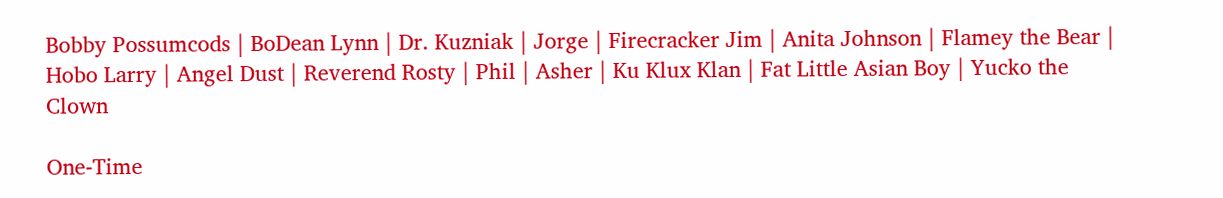Bobby Possumcods | BoDean Lynn | Dr. Kuzniak | Jorge | Firecracker Jim | Anita Johnson | Flamey the Bear | Hobo Larry | Angel Dust | Reverend Rosty | Phil | Asher | Ku Klux Klan | Fat Little Asian Boy | Yucko the Clown

One-Time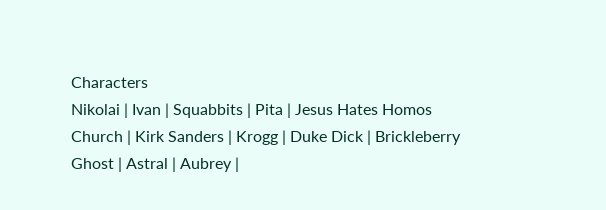Characters
Nikolai | Ivan | Squabbits | Pita | Jesus Hates Homos Church | Kirk Sanders | Krogg | Duke Dick | Brickleberry Ghost | Astral | Aubrey |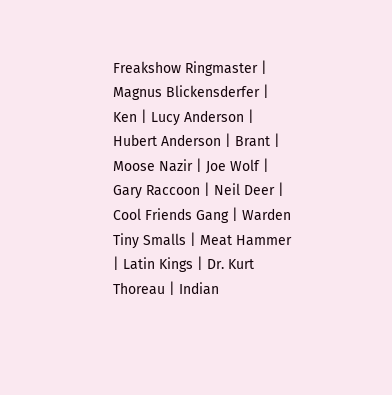Freakshow Ringmaster | Magnus Blickensderfer | Ken | Lucy Anderson | Hubert Anderson | Brant | Moose Nazir | Joe Wolf | Gary Raccoon | Neil Deer | Cool Friends Gang | Warden Tiny Smalls | Meat Hammer | Latin Kings | Dr. Kurt Thoreau | Indian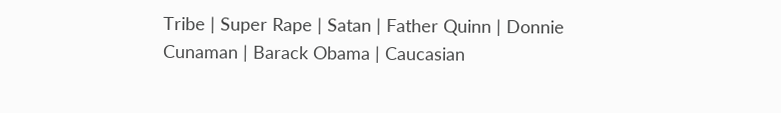Tribe | Super Rape | Satan | Father Quinn | Donnie Cunaman | Barack Obama | Caucasian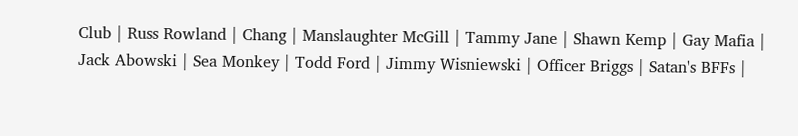Club | Russ Rowland | Chang | Manslaughter McGill | Tammy Jane | Shawn Kemp | Gay Mafia | Jack Abowski | Sea Monkey | Todd Ford | Jimmy Wisniewski | Officer Briggs | Satan's BFFs |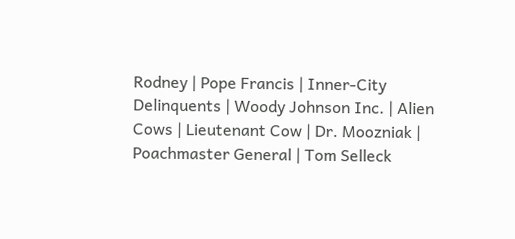Rodney | Pope Francis | Inner-City Delinquents | Woody Johnson Inc. | Alien Cows | Lieutenant Cow | Dr. Moozniak | Poachmaster General | Tom Selleck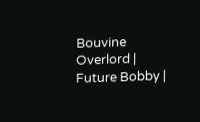Bouvine Overlord | Future Bobby |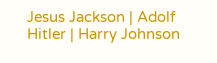Jesus Jackson | Adolf Hitler | Harry Johnson